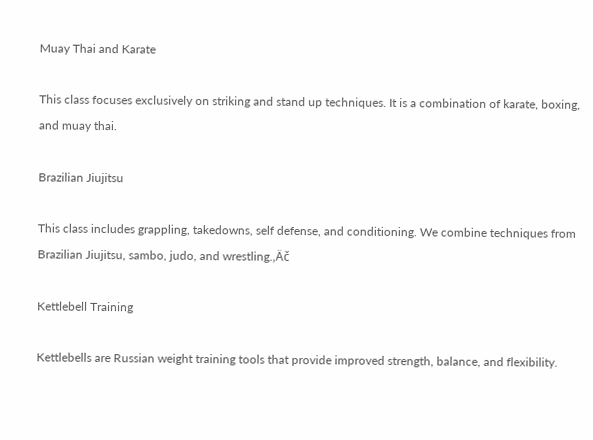Muay Thai and Karate

This class focuses exclusively on striking and stand up techniques. It is a combination of karate, boxing, and muay thai.

Brazilian Jiujitsu

This class includes grappling, takedowns, self defense, and conditioning. We combine techniques from Brazilian Jiujitsu, sambo, judo, and wrestling.‚Äč

Kettlebell Training

Kettlebells are Russian weight training tools that provide improved strength, balance, and flexibility.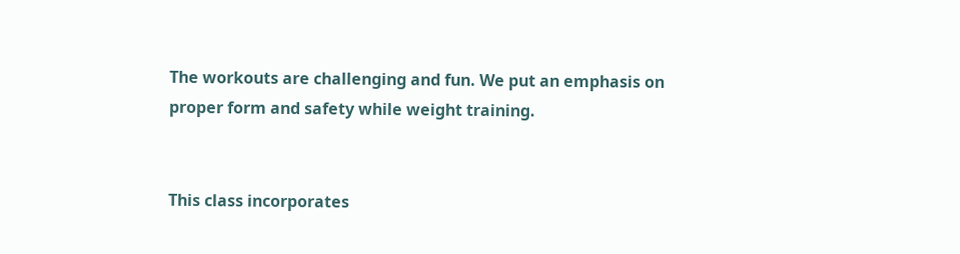The workouts are challenging and fun. We put an emphasis on proper form and safety while weight training.


This class incorporates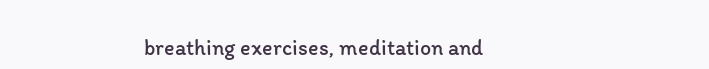breathing exercises, meditation and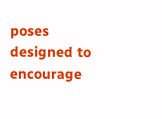poses designed to encourage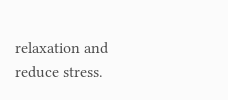relaxation and reduce stress.